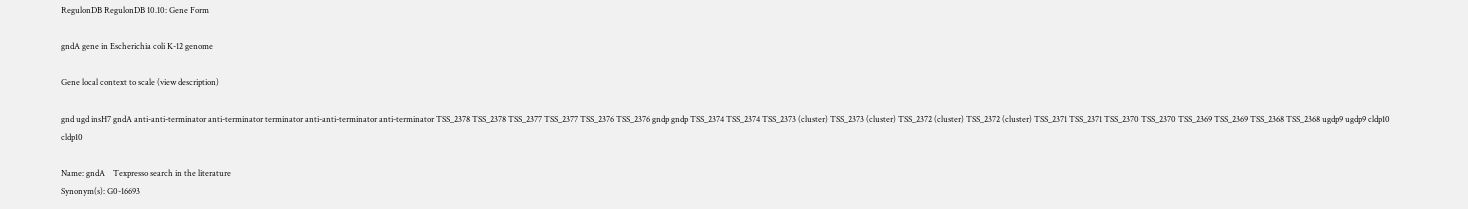RegulonDB RegulonDB 10.10: Gene Form

gndA gene in Escherichia coli K-12 genome

Gene local context to scale (view description)

gnd ugd insH7 gndA anti-anti-terminator anti-terminator terminator anti-anti-terminator anti-terminator TSS_2378 TSS_2378 TSS_2377 TSS_2377 TSS_2376 TSS_2376 gndp gndp TSS_2374 TSS_2374 TSS_2373 (cluster) TSS_2373 (cluster) TSS_2372 (cluster) TSS_2372 (cluster) TSS_2371 TSS_2371 TSS_2370 TSS_2370 TSS_2369 TSS_2369 TSS_2368 TSS_2368 ugdp9 ugdp9 cldp10 cldp10

Name: gndA    Texpresso search in the literature
Synonym(s): G0-16693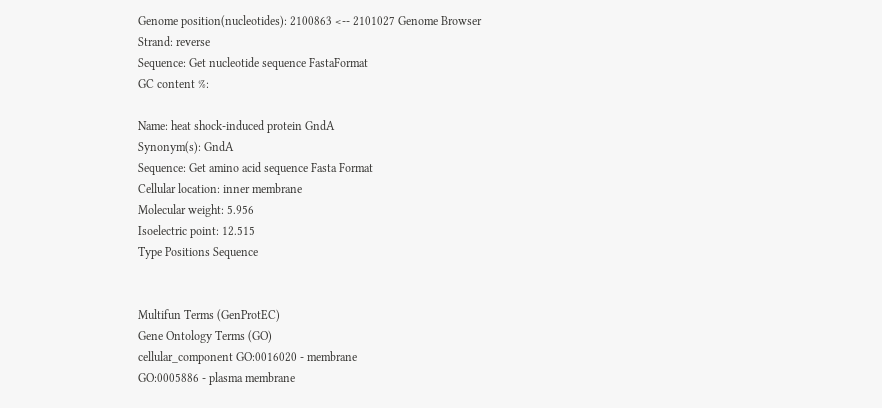Genome position(nucleotides): 2100863 <-- 2101027 Genome Browser
Strand: reverse
Sequence: Get nucleotide sequence FastaFormat
GC content %:

Name: heat shock-induced protein GndA
Synonym(s): GndA
Sequence: Get amino acid sequence Fasta Format
Cellular location: inner membrane
Molecular weight: 5.956
Isoelectric point: 12.515
Type Positions Sequence


Multifun Terms (GenProtEC)
Gene Ontology Terms (GO)
cellular_component GO:0016020 - membrane
GO:0005886 - plasma membrane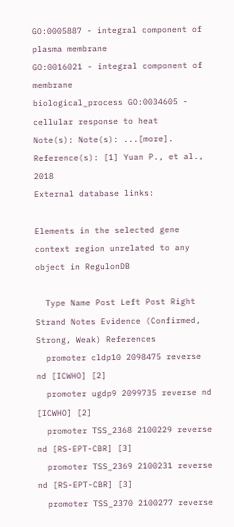GO:0005887 - integral component of plasma membrane
GO:0016021 - integral component of membrane
biological_process GO:0034605 - cellular response to heat
Note(s): Note(s): ...[more].
Reference(s): [1] Yuan P., et al., 2018
External database links:

Elements in the selected gene context region unrelated to any object in RegulonDB

  Type Name Post Left Post Right Strand Notes Evidence (Confirmed, Strong, Weak) References
  promoter cldp10 2098475 reverse nd [ICWHO] [2]
  promoter ugdp9 2099735 reverse nd [ICWHO] [2]
  promoter TSS_2368 2100229 reverse nd [RS-EPT-CBR] [3]
  promoter TSS_2369 2100231 reverse nd [RS-EPT-CBR] [3]
  promoter TSS_2370 2100277 reverse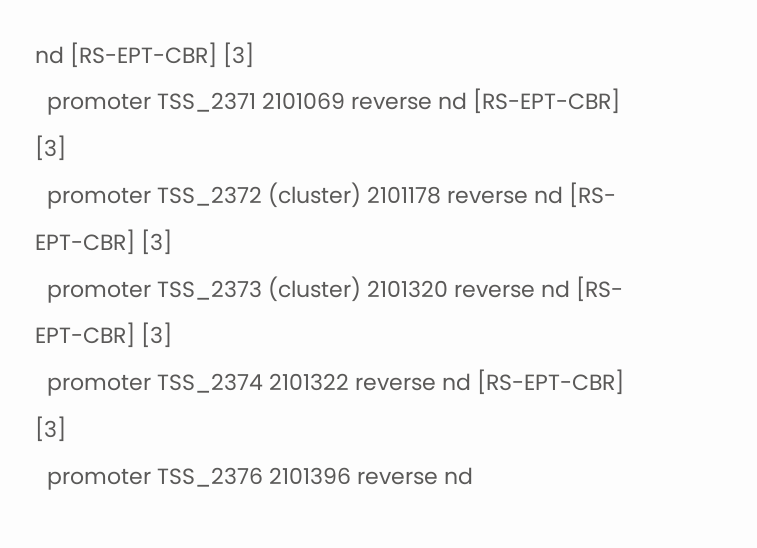nd [RS-EPT-CBR] [3]
  promoter TSS_2371 2101069 reverse nd [RS-EPT-CBR] [3]
  promoter TSS_2372 (cluster) 2101178 reverse nd [RS-EPT-CBR] [3]
  promoter TSS_2373 (cluster) 2101320 reverse nd [RS-EPT-CBR] [3]
  promoter TSS_2374 2101322 reverse nd [RS-EPT-CBR] [3]
  promoter TSS_2376 2101396 reverse nd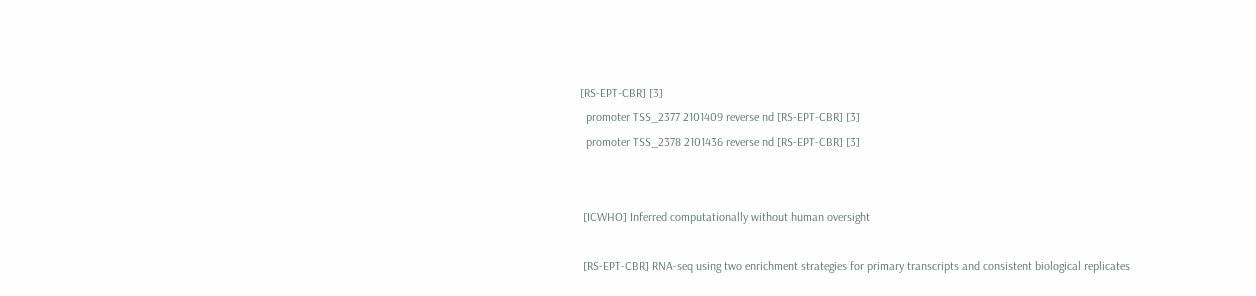[RS-EPT-CBR] [3]
  promoter TSS_2377 2101409 reverse nd [RS-EPT-CBR] [3]
  promoter TSS_2378 2101436 reverse nd [RS-EPT-CBR] [3]


 [ICWHO] Inferred computationally without human oversight

 [RS-EPT-CBR] RNA-seq using two enrichment strategies for primary transcripts and consistent biological replicates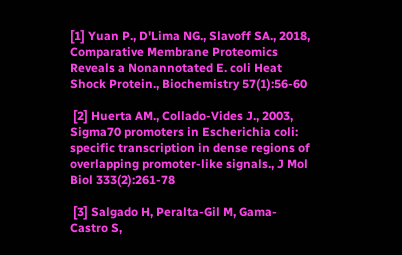[1] Yuan P., D'Lima NG., Slavoff SA., 2018, Comparative Membrane Proteomics Reveals a Nonannotated E. coli Heat Shock Protein., Biochemistry 57(1):56-60

 [2] Huerta AM., Collado-Vides J., 2003, Sigma70 promoters in Escherichia coli: specific transcription in dense regions of overlapping promoter-like signals., J Mol Biol 333(2):261-78

 [3] Salgado H, Peralta-Gil M, Gama-Castro S,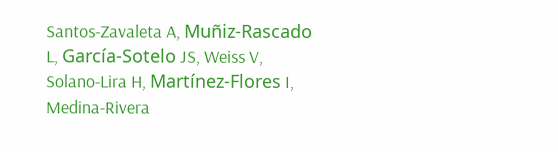Santos-Zavaleta A, Muñiz-Rascado L, García-Sotelo JS, Weiss V, Solano-Lira H, Martínez-Flores I, Medina-Rivera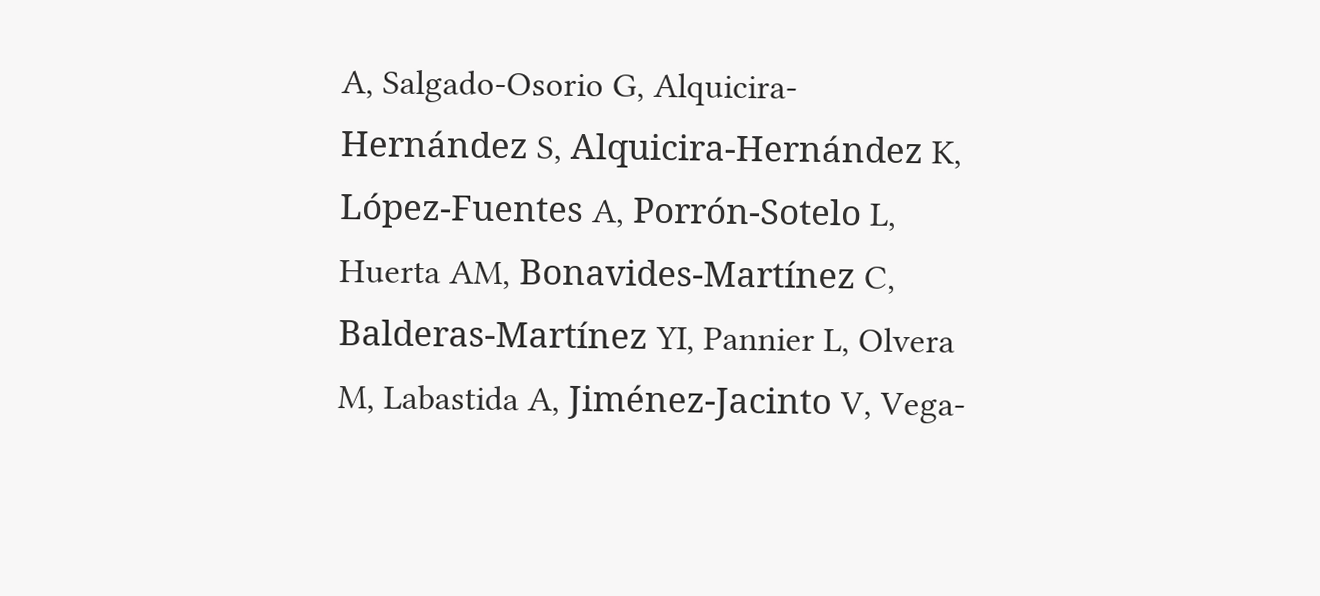A, Salgado-Osorio G, Alquicira-Hernández S, Alquicira-Hernández K, López-Fuentes A, Porrón-Sotelo L, Huerta AM, Bonavides-Martínez C, Balderas-Martínez YI, Pannier L, Olvera M, Labastida A, Jiménez-Jacinto V, Vega-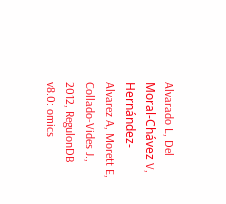Alvarado L, Del Moral-Chávez V, Hernández-Alvarez A, Morett E, Collado-Vides J., 2012, RegulonDB v8.0: omics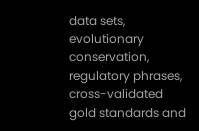data sets, evolutionary conservation, regulatory phrases, cross-validated gold standards and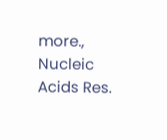more., Nucleic Acids Res.